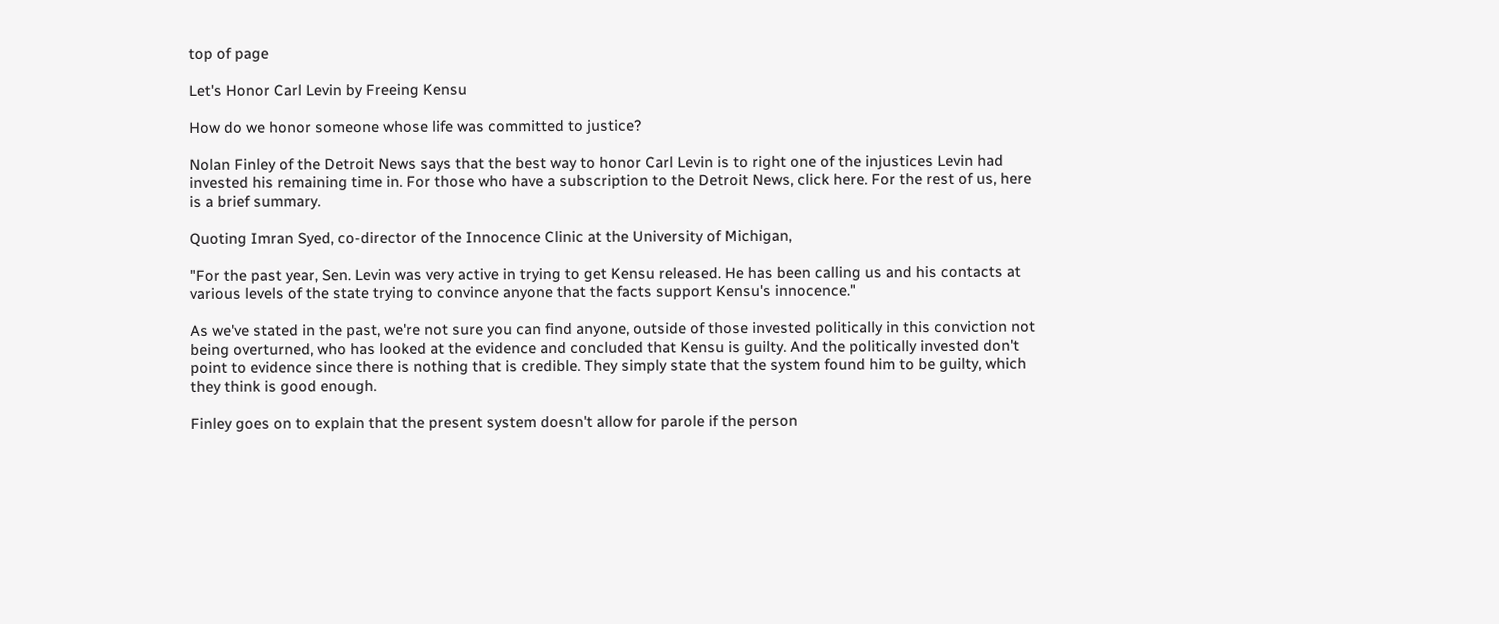top of page

Let's Honor Carl Levin by Freeing Kensu

How do we honor someone whose life was committed to justice?

Nolan Finley of the Detroit News says that the best way to honor Carl Levin is to right one of the injustices Levin had invested his remaining time in. For those who have a subscription to the Detroit News, click here. For the rest of us, here is a brief summary.

Quoting Imran Syed, co-director of the Innocence Clinic at the University of Michigan,

"For the past year, Sen. Levin was very active in trying to get Kensu released. He has been calling us and his contacts at various levels of the state trying to convince anyone that the facts support Kensu's innocence."

As we've stated in the past, we're not sure you can find anyone, outside of those invested politically in this conviction not being overturned, who has looked at the evidence and concluded that Kensu is guilty. And the politically invested don't point to evidence since there is nothing that is credible. They simply state that the system found him to be guilty, which they think is good enough.

Finley goes on to explain that the present system doesn't allow for parole if the person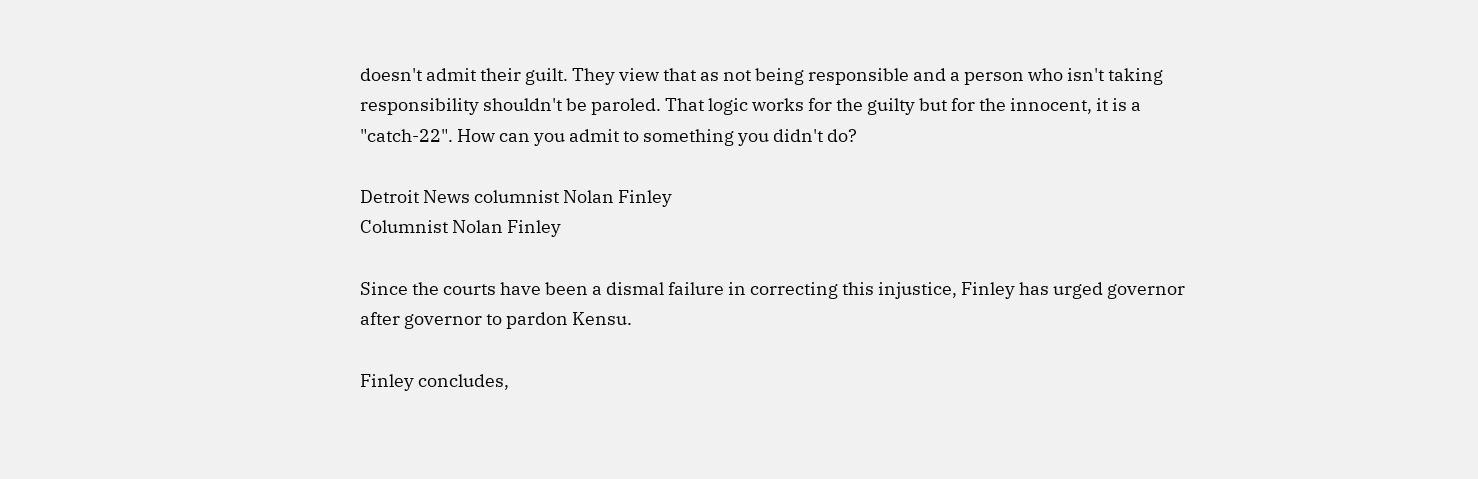doesn't admit their guilt. They view that as not being responsible and a person who isn't taking responsibility shouldn't be paroled. That logic works for the guilty but for the innocent, it is a "catch-22". How can you admit to something you didn't do?

Detroit News columnist Nolan Finley
Columnist Nolan Finley

Since the courts have been a dismal failure in correcting this injustice, Finley has urged governor after governor to pardon Kensu.

Finley concludes,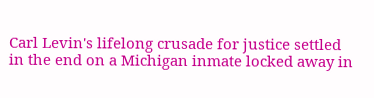Carl Levin's lifelong crusade for justice settled in the end on a Michigan inmate locked away in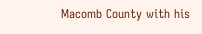Macomb County with his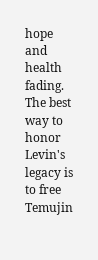hope and health fading. The best way to honor Levin's legacy is to free Temujin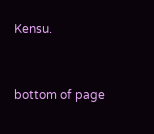Kensu.


bottom of page